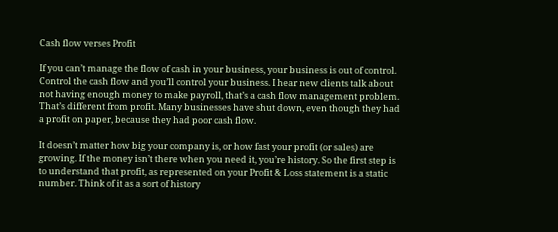Cash flow verses Profit

If you can’t manage the flow of cash in your business, your business is out of control. Control the cash flow and you’ll control your business. I hear new clients talk about not having enough money to make payroll, that’s a cash flow management problem. That’s different from profit. Many businesses have shut down, even though they had a profit on paper, because they had poor cash flow.

It doesn’t matter how big your company is, or how fast your profit (or sales) are growing. If the money isn’t there when you need it, you’re history. So the first step is to understand that profit, as represented on your Profit & Loss statement is a static number. Think of it as a sort of history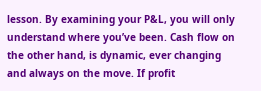lesson. By examining your P&L, you will only understand where you’ve been. Cash flow on the other hand, is dynamic, ever changing and always on the move. If profit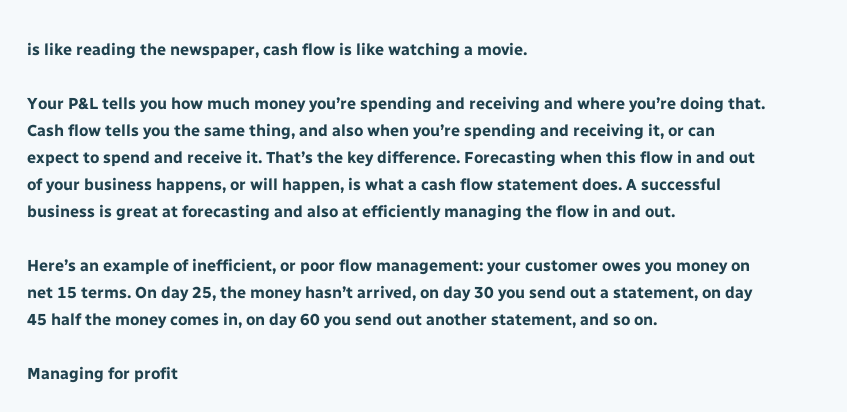is like reading the newspaper, cash flow is like watching a movie.

Your P&L tells you how much money you’re spending and receiving and where you’re doing that. Cash flow tells you the same thing, and also when you’re spending and receiving it, or can expect to spend and receive it. That’s the key difference. Forecasting when this flow in and out of your business happens, or will happen, is what a cash flow statement does. A successful business is great at forecasting and also at efficiently managing the flow in and out.

Here’s an example of inefficient, or poor flow management: your customer owes you money on net 15 terms. On day 25, the money hasn’t arrived, on day 30 you send out a statement, on day 45 half the money comes in, on day 60 you send out another statement, and so on.

Managing for profit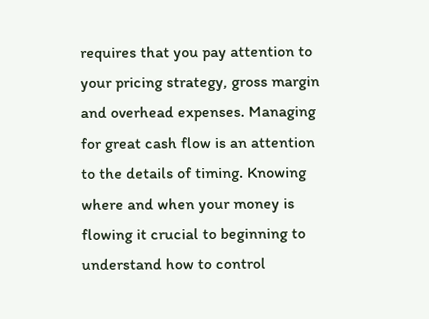requires that you pay attention to your pricing strategy, gross margin and overhead expenses. Managing for great cash flow is an attention to the details of timing. Knowing where and when your money is flowing it crucial to beginning to understand how to control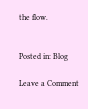the flow.


Posted in: Blog

Leave a Comment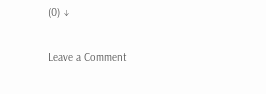(0) ↓

Leave a Comment